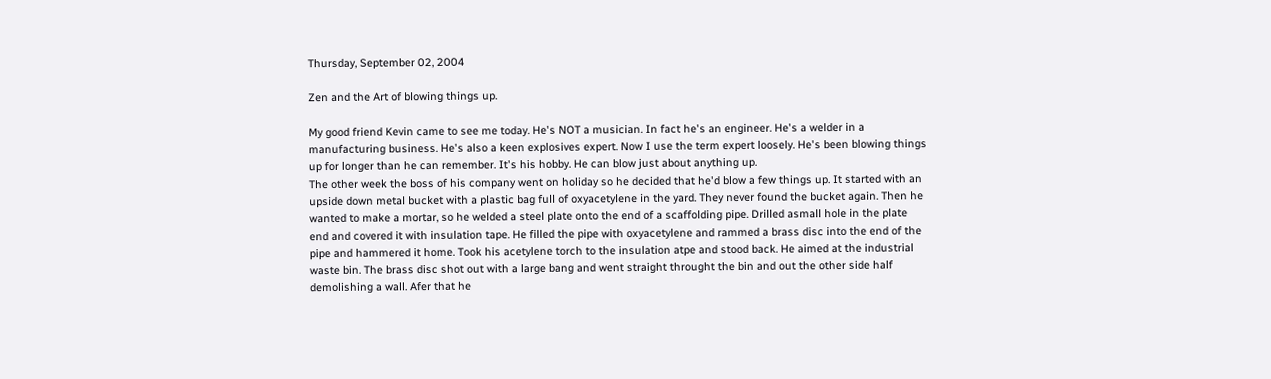Thursday, September 02, 2004

Zen and the Art of blowing things up.

My good friend Kevin came to see me today. He's NOT a musician. In fact he's an engineer. He's a welder in a manufacturing business. He's also a keen explosives expert. Now I use the term expert loosely. He's been blowing things up for longer than he can remember. It's his hobby. He can blow just about anything up.
The other week the boss of his company went on holiday so he decided that he'd blow a few things up. It started with an upside down metal bucket with a plastic bag full of oxyacetylene in the yard. They never found the bucket again. Then he wanted to make a mortar, so he welded a steel plate onto the end of a scaffolding pipe. Drilled asmall hole in the plate end and covered it with insulation tape. He filled the pipe with oxyacetylene and rammed a brass disc into the end of the pipe and hammered it home. Took his acetylene torch to the insulation atpe and stood back. He aimed at the industrial waste bin. The brass disc shot out with a large bang and went straight throught the bin and out the other side half demolishing a wall. Afer that he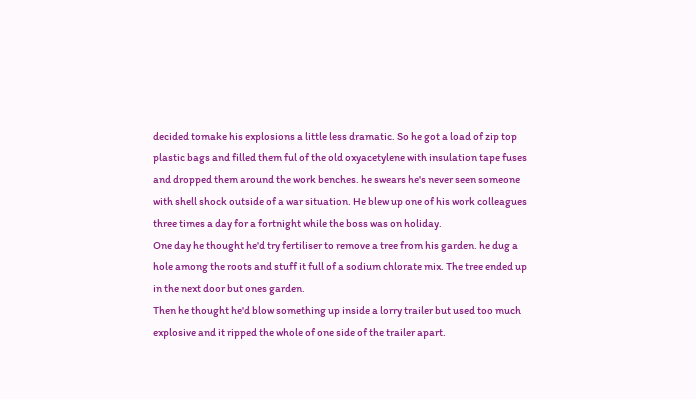decided tomake his explosions a little less dramatic. So he got a load of zip top plastic bags and filled them ful of the old oxyacetylene with insulation tape fuses and dropped them around the work benches. he swears he's never seen someone with shell shock outside of a war situation. He blew up one of his work colleagues three times a day for a fortnight while the boss was on holiday.
One day he thought he'd try fertiliser to remove a tree from his garden. he dug a hole among the roots and stuff it full of a sodium chlorate mix. The tree ended up in the next door but ones garden.
Then he thought he'd blow something up inside a lorry trailer but used too much explosive and it ripped the whole of one side of the trailer apart.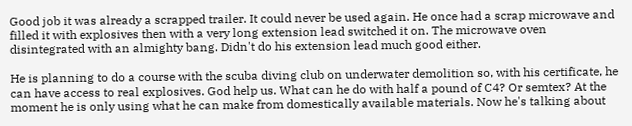Good job it was already a scrapped trailer. It could never be used again. He once had a scrap microwave and filled it with explosives then with a very long extension lead switched it on. The microwave oven disintegrated with an almighty bang. Didn't do his extension lead much good either.

He is planning to do a course with the scuba diving club on underwater demolition so, with his certificate, he can have access to real explosives. God help us. What can he do with half a pound of C4? Or semtex? At the moment he is only using what he can make from domestically available materials. Now he's talking about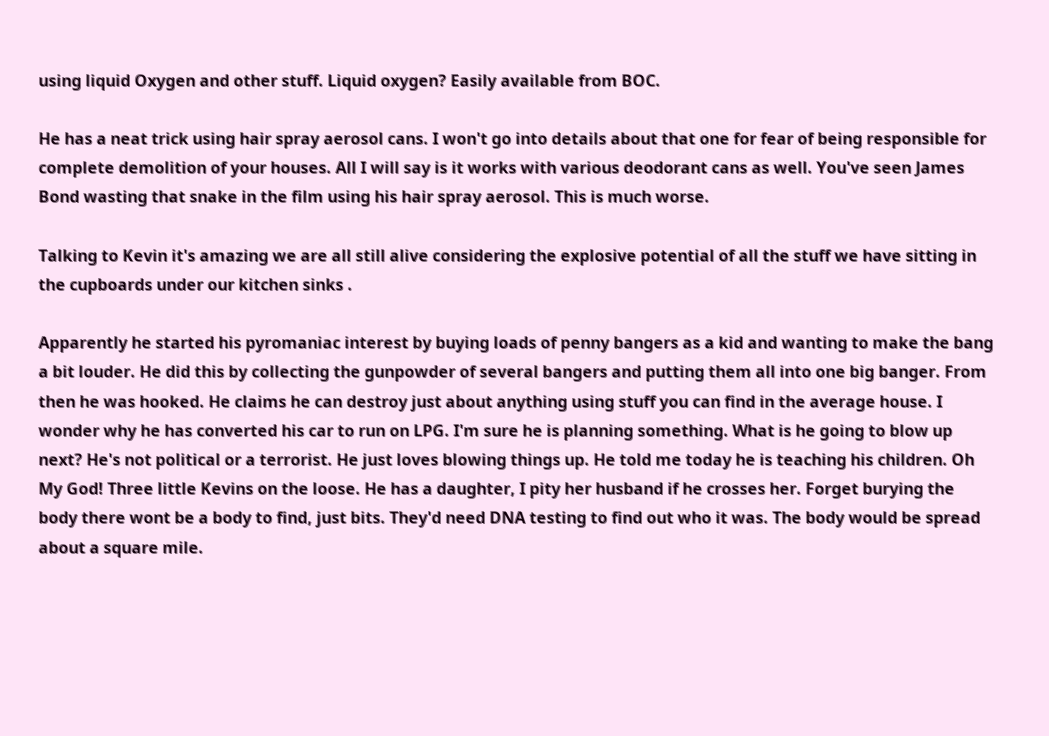using liquid Oxygen and other stuff. Liquid oxygen? Easily available from BOC.

He has a neat trick using hair spray aerosol cans. I won't go into details about that one for fear of being responsible for complete demolition of your houses. All I will say is it works with various deodorant cans as well. You've seen James Bond wasting that snake in the film using his hair spray aerosol. This is much worse.

Talking to Kevin it's amazing we are all still alive considering the explosive potential of all the stuff we have sitting in the cupboards under our kitchen sinks .

Apparently he started his pyromaniac interest by buying loads of penny bangers as a kid and wanting to make the bang a bit louder. He did this by collecting the gunpowder of several bangers and putting them all into one big banger. From then he was hooked. He claims he can destroy just about anything using stuff you can find in the average house. I wonder why he has converted his car to run on LPG. I'm sure he is planning something. What is he going to blow up next? He's not political or a terrorist. He just loves blowing things up. He told me today he is teaching his children. Oh My God! Three little Kevins on the loose. He has a daughter, I pity her husband if he crosses her. Forget burying the body there wont be a body to find, just bits. They'd need DNA testing to find out who it was. The body would be spread about a square mile.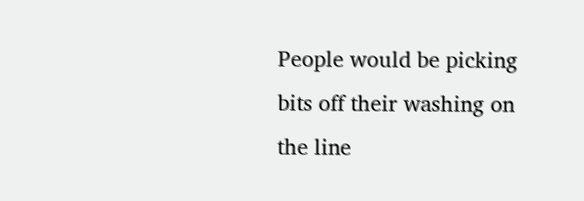People would be picking bits off their washing on the line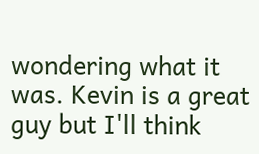wondering what it was. Kevin is a great guy but I'll think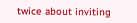twice about inviting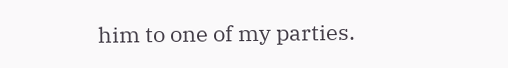him to one of my parties.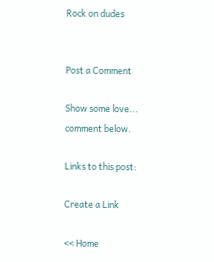Rock on dudes


Post a Comment

Show some love... comment below.

Links to this post:

Create a Link

<< Home